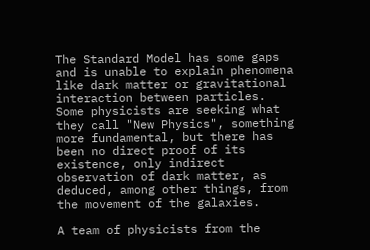The Standard Model has some gaps and is unable to explain phenomena like dark matter or gravitational interaction between particles. Some physicists are seeking what they call "New Physics", something more fundamental, but there has been no direct proof of its existence, only indirect observation of dark matter, as deduced, among other things, from the movement of the galaxies.

A team of physicists from the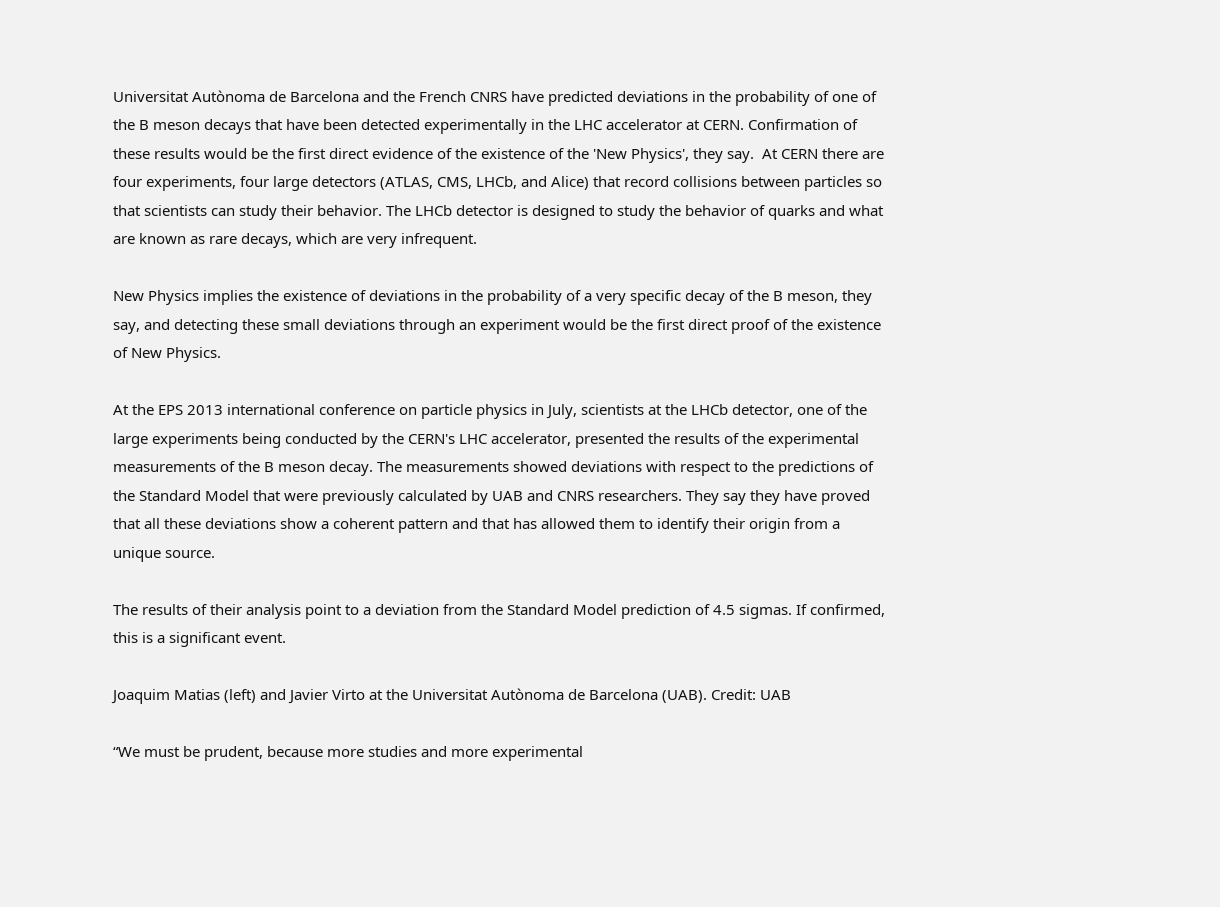Universitat Autònoma de Barcelona and the French CNRS have predicted deviations in the probability of one of the B meson decays that have been detected experimentally in the LHC accelerator at CERN. Confirmation of these results would be the first direct evidence of the existence of the 'New Physics', they say.  At CERN there are four experiments, four large detectors (ATLAS, CMS, LHCb, and Alice) that record collisions between particles so that scientists can study their behavior. The LHCb detector is designed to study the behavior of quarks and what are known as rare decays, which are very infrequent.

New Physics implies the existence of deviations in the probability of a very specific decay of the B meson, they say, and detecting these small deviations through an experiment would be the first direct proof of the existence of New Physics.

At the EPS 2013 international conference on particle physics in July, scientists at the LHCb detector, one of the large experiments being conducted by the CERN's LHC accelerator, presented the results of the experimental measurements of the B meson decay. The measurements showed deviations with respect to the predictions of the Standard Model that were previously calculated by UAB and CNRS researchers. They say they have proved that all these deviations show a coherent pattern and that has allowed them to identify their origin from a unique source.

The results of their analysis point to a deviation from the Standard Model prediction of 4.5 sigmas. If confirmed, this is a significant event.

Joaquim Matias (left) and Javier Virto at the Universitat Autònoma de Barcelona (UAB). Credit: UAB

“We must be prudent, because more studies and more experimental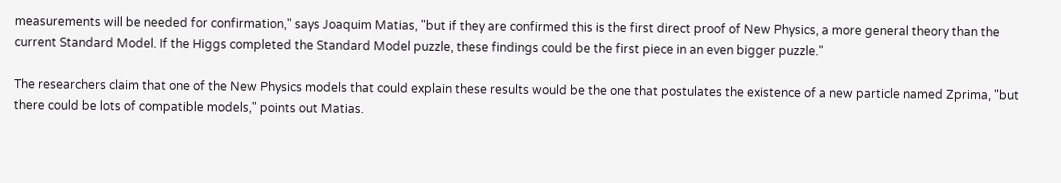measurements will be needed for confirmation," says Joaquim Matias, "but if they are confirmed this is the first direct proof of New Physics, a more general theory than the current Standard Model. If the Higgs completed the Standard Model puzzle, these findings could be the first piece in an even bigger puzzle."

The researchers claim that one of the New Physics models that could explain these results would be the one that postulates the existence of a new particle named Zprima, "but there could be lots of compatible models," points out Matias.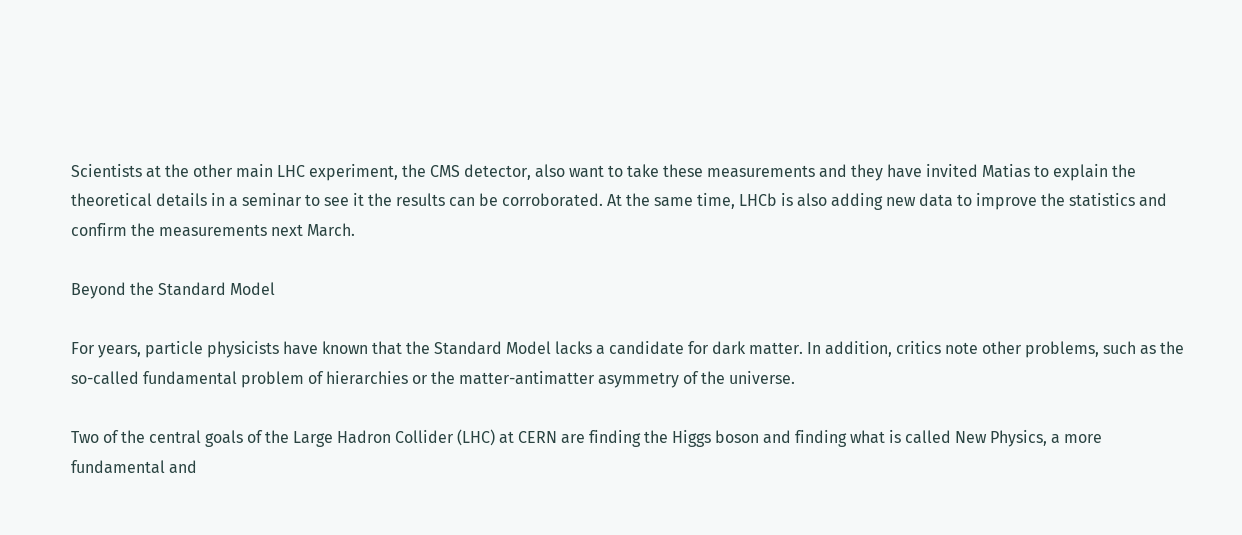Scientists at the other main LHC experiment, the CMS detector, also want to take these measurements and they have invited Matias to explain the theoretical details in a seminar to see it the results can be corroborated. At the same time, LHCb is also adding new data to improve the statistics and confirm the measurements next March.

Beyond the Standard Model

For years, particle physicists have known that the Standard Model lacks a candidate for dark matter. In addition, critics note other problems, such as the so-called fundamental problem of hierarchies or the matter-antimatter asymmetry of the universe.

Two of the central goals of the Large Hadron Collider (LHC) at CERN are finding the Higgs boson and finding what is called New Physics, a more fundamental and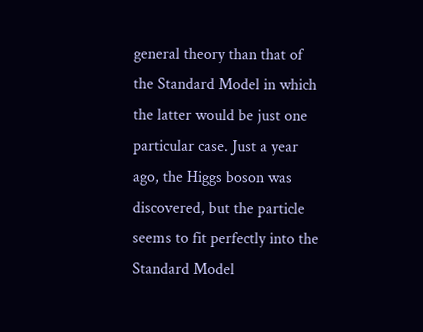general theory than that of the Standard Model in which the latter would be just one particular case. Just a year ago, the Higgs boson was discovered, but the particle seems to fit perfectly into the Standard Model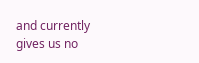and currently gives us no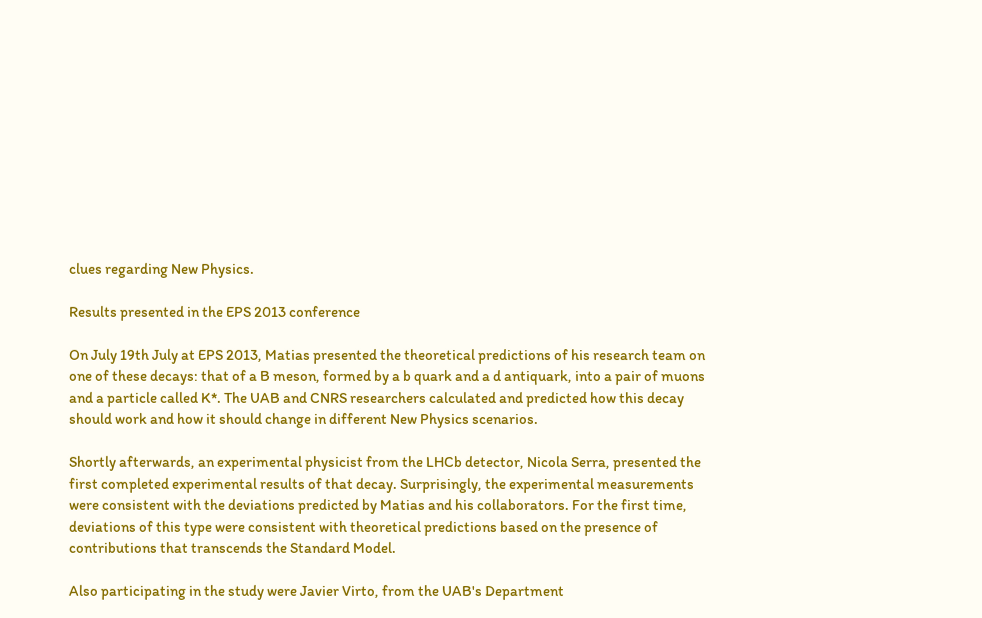clues regarding New Physics.

Results presented in the EPS 2013 conference

On July 19th July at EPS 2013, Matias presented the theoretical predictions of his research team on one of these decays: that of a B meson, formed by a b quark and a d antiquark, into a pair of muons and a particle called K*. The UAB and CNRS researchers calculated and predicted how this decay should work and how it should change in different New Physics scenarios.

Shortly afterwards, an experimental physicist from the LHCb detector, Nicola Serra, presented the first completed experimental results of that decay. Surprisingly, the experimental measurements were consistent with the deviations predicted by Matias and his collaborators. For the first time, deviations of this type were consistent with theoretical predictions based on the presence of contributions that transcends the Standard Model.

Also participating in the study were Javier Virto, from the UAB's Department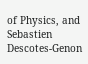of Physics, and Sebastien Descotes-Genon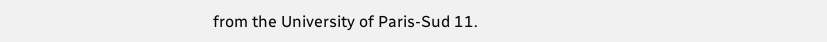from the University of Paris-Sud 11.